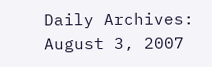Daily Archives: August 3, 2007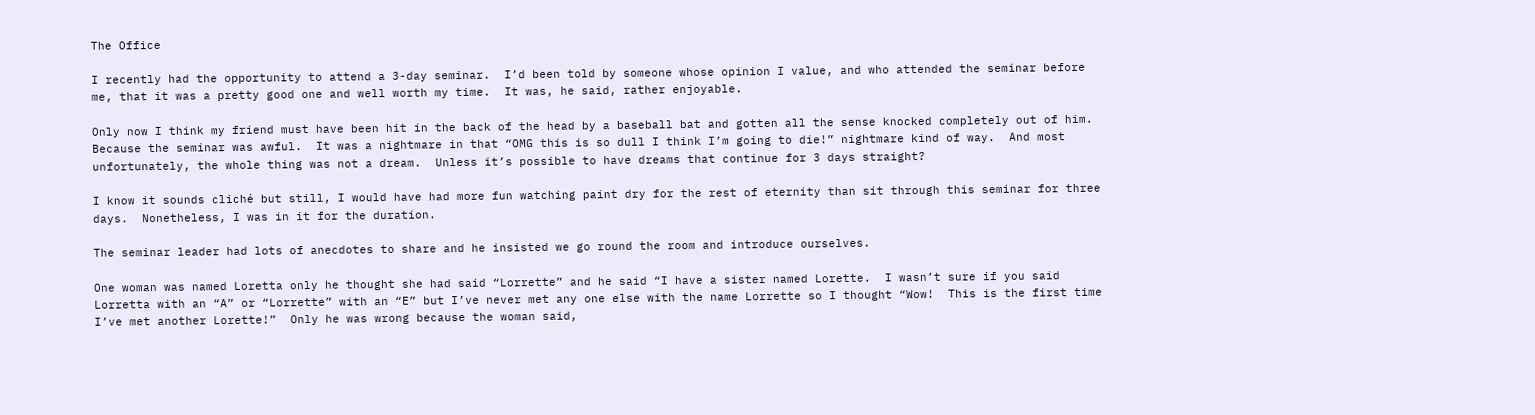The Office

I recently had the opportunity to attend a 3-day seminar.  I’d been told by someone whose opinion I value, and who attended the seminar before me, that it was a pretty good one and well worth my time.  It was, he said, rather enjoyable.

Only now I think my friend must have been hit in the back of the head by a baseball bat and gotten all the sense knocked completely out of him.  Because the seminar was awful.  It was a nightmare in that “OMG this is so dull I think I’m going to die!” nightmare kind of way.  And most unfortunately, the whole thing was not a dream.  Unless it’s possible to have dreams that continue for 3 days straight?

I know it sounds cliché but still, I would have had more fun watching paint dry for the rest of eternity than sit through this seminar for three days.  Nonetheless, I was in it for the duration.

The seminar leader had lots of anecdotes to share and he insisted we go round the room and introduce ourselves.

One woman was named Loretta only he thought she had said “Lorrette” and he said “I have a sister named Lorette.  I wasn’t sure if you said Lorretta with an “A” or “Lorrette” with an “E” but I’ve never met any one else with the name Lorrette so I thought “Wow!  This is the first time I’ve met another Lorette!”  Only he was wrong because the woman said,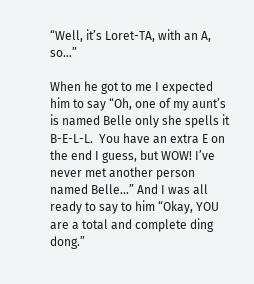“Well, it’s Loret-TA, with an A, so…”

When he got to me I expected him to say “Oh, one of my aunt’s is named Belle only she spells it B-E-L-L.  You have an extra E on the end I guess, but WOW! I’ve never met another person named Belle…” And I was all ready to say to him “Okay, YOU are a total and complete ding dong.”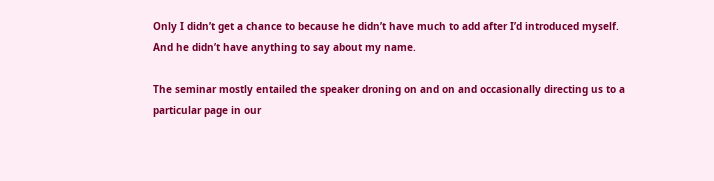Only I didn’t get a chance to because he didn’t have much to add after I’d introduced myself.  And he didn’t have anything to say about my name.

The seminar mostly entailed the speaker droning on and on and occasionally directing us to a particular page in our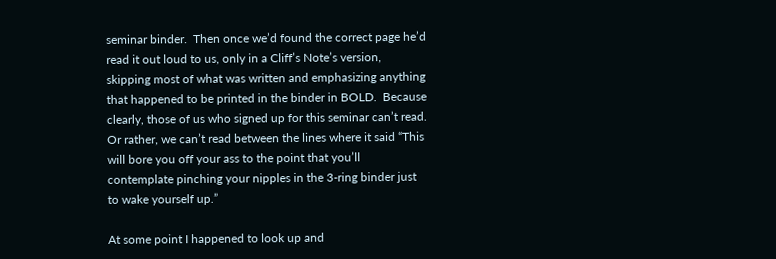seminar binder.  Then once we’d found the correct page he’d read it out loud to us, only in a Cliff’s Note’s version, skipping most of what was written and emphasizing anything that happened to be printed in the binder in BOLD.  Because clearly, those of us who signed up for this seminar can’t read.  Or rather, we can’t read between the lines where it said “This will bore you off your ass to the point that you’ll contemplate pinching your nipples in the 3-ring binder just to wake yourself up.”

At some point I happened to look up and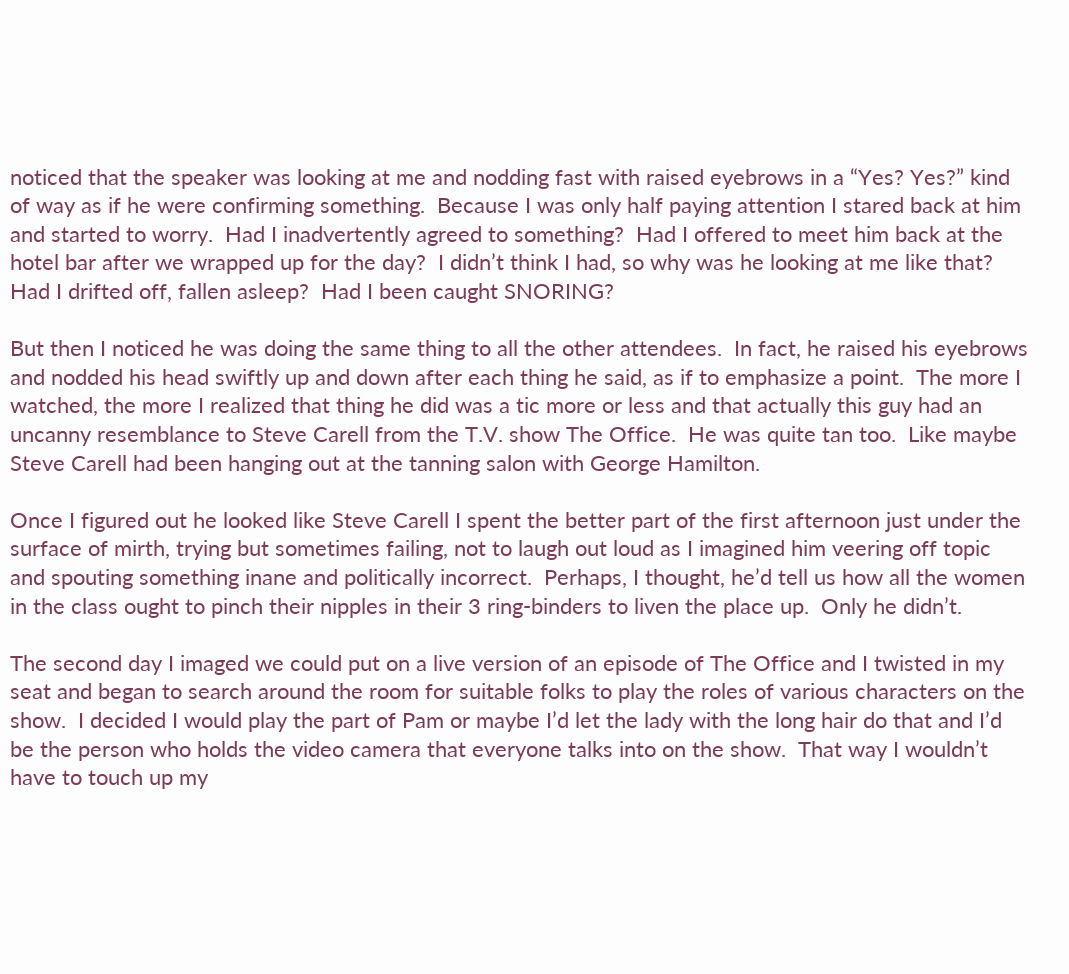noticed that the speaker was looking at me and nodding fast with raised eyebrows in a “Yes? Yes?” kind of way as if he were confirming something.  Because I was only half paying attention I stared back at him and started to worry.  Had I inadvertently agreed to something?  Had I offered to meet him back at the hotel bar after we wrapped up for the day?  I didn’t think I had, so why was he looking at me like that?  Had I drifted off, fallen asleep?  Had I been caught SNORING?

But then I noticed he was doing the same thing to all the other attendees.  In fact, he raised his eyebrows and nodded his head swiftly up and down after each thing he said, as if to emphasize a point.  The more I watched, the more I realized that thing he did was a tic more or less and that actually this guy had an uncanny resemblance to Steve Carell from the T.V. show The Office.  He was quite tan too.  Like maybe Steve Carell had been hanging out at the tanning salon with George Hamilton.

Once I figured out he looked like Steve Carell I spent the better part of the first afternoon just under the surface of mirth, trying but sometimes failing, not to laugh out loud as I imagined him veering off topic and spouting something inane and politically incorrect.  Perhaps, I thought, he’d tell us how all the women in the class ought to pinch their nipples in their 3 ring-binders to liven the place up.  Only he didn’t.

The second day I imaged we could put on a live version of an episode of The Office and I twisted in my seat and began to search around the room for suitable folks to play the roles of various characters on the show.  I decided I would play the part of Pam or maybe I’d let the lady with the long hair do that and I’d be the person who holds the video camera that everyone talks into on the show.  That way I wouldn’t have to touch up my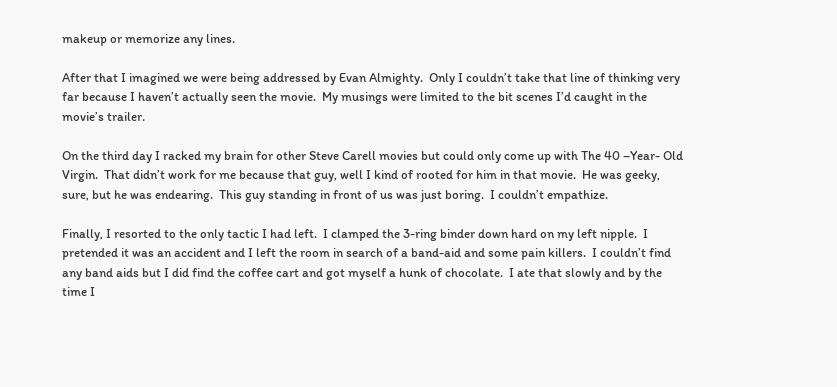makeup or memorize any lines.

After that I imagined we were being addressed by Evan Almighty.  Only I couldn’t take that line of thinking very far because I haven’t actually seen the movie.  My musings were limited to the bit scenes I’d caught in the movie’s trailer.

On the third day I racked my brain for other Steve Carell movies but could only come up with The 40 –Year- Old Virgin.  That didn’t work for me because that guy, well I kind of rooted for him in that movie.  He was geeky, sure, but he was endearing.  This guy standing in front of us was just boring.  I couldn’t empathize.

Finally, I resorted to the only tactic I had left.  I clamped the 3-ring binder down hard on my left nipple.  I pretended it was an accident and I left the room in search of a band-aid and some pain killers.  I couldn’t find any band aids but I did find the coffee cart and got myself a hunk of chocolate.  I ate that slowly and by the time I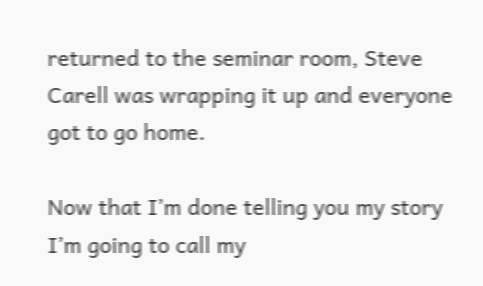returned to the seminar room, Steve Carell was wrapping it up and everyone got to go home.

Now that I’m done telling you my story I’m going to call my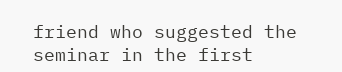friend who suggested the seminar in the first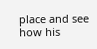place and see how his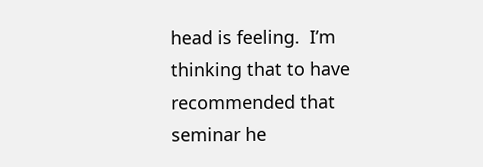head is feeling.  I’m thinking that to have recommended that seminar he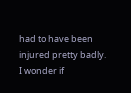had to have been injured pretty badly.  I wonder if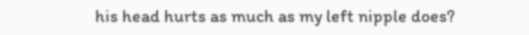his head hurts as much as my left nipple does?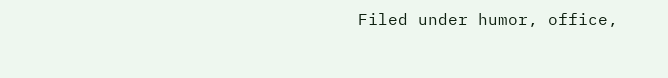Filed under humor, office,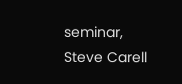seminar, Steve Carell